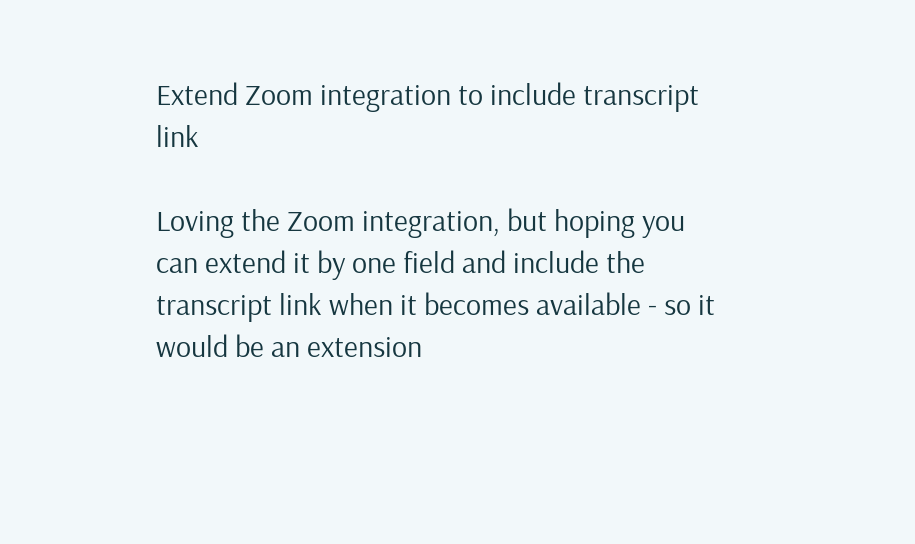Extend Zoom integration to include transcript link

Loving the Zoom integration, but hoping you can extend it by one field and include the transcript link when it becomes available - so it would be an extension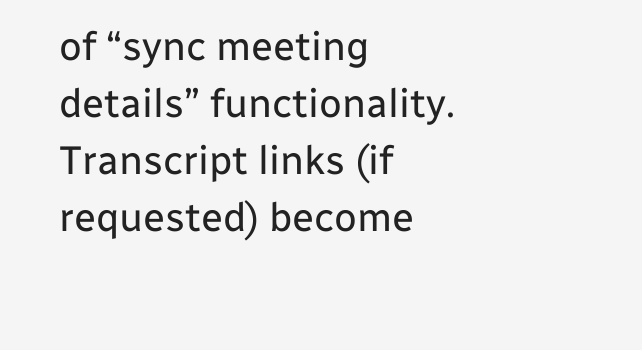of “sync meeting details” functionality. Transcript links (if requested) become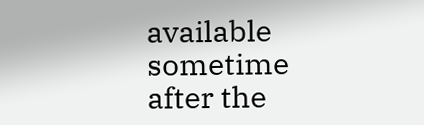available sometime after the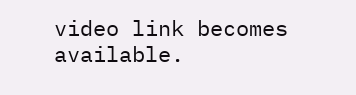video link becomes available.